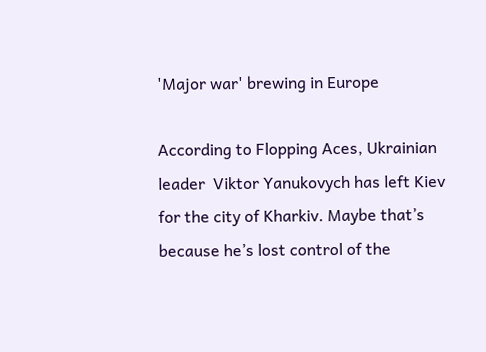'Major war' brewing in Europe

According to Flopping Aces, Ukrainian leader  Viktor Yanukovych has left Kiev for the city of Kharkiv. Maybe that’s because he’s lost control of the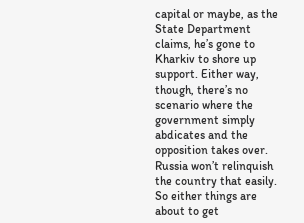capital or maybe, as the State Department claims, he’s gone to Kharkiv to shore up support. Either way, though, there’s no scenario where the government simply abdicates and the opposition takes over. Russia won’t relinquish the country that easily. So either things are about to get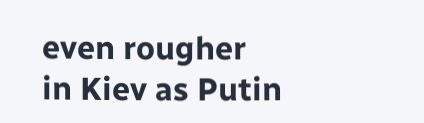even rougher in Kiev as Putin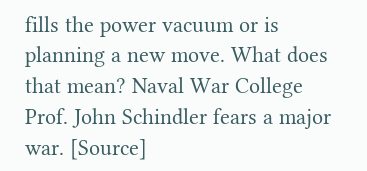fills the power vacuum or is planning a new move. What does that mean? Naval War College Prof. John Schindler fears a major war. [Source]